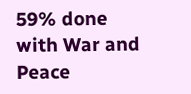59% done with War and Peace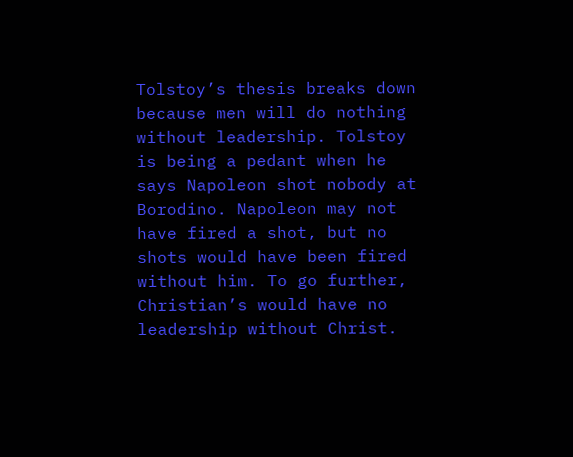Tolstoy’s thesis breaks down because men will do nothing without leadership. Tolstoy is being a pedant when he says Napoleon shot nobody at Borodino. Napoleon may not have fired a shot, but no shots would have been fired without him. To go further, Christian’s would have no leadership without Christ.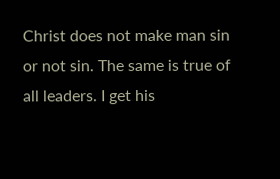Christ does not make man sin or not sin. The same is true of all leaders. I get his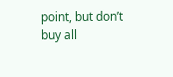point, but don’t buy all